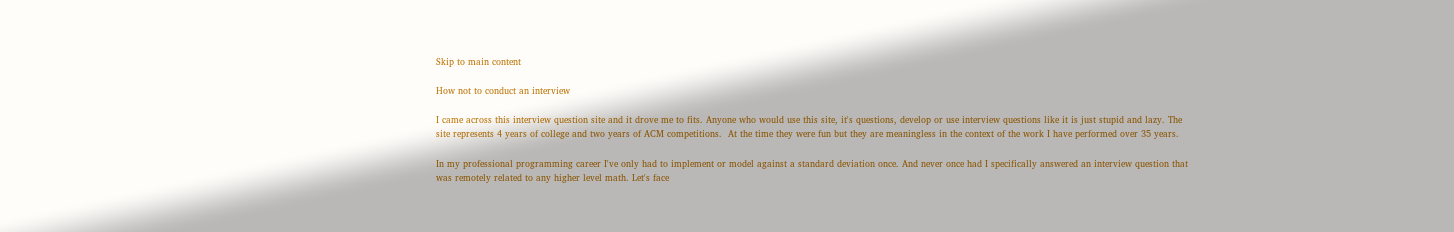Skip to main content

How not to conduct an interview

I came across this interview question site and it drove me to fits. Anyone who would use this site, it's questions, develop or use interview questions like it is just stupid and lazy. The site represents 4 years of college and two years of ACM competitions.  At the time they were fun but they are meaningless in the context of the work I have performed over 35 years.

In my professional programming career I've only had to implement or model against a standard deviation once. And never once had I specifically answered an interview question that was remotely related to any higher level math. Let's face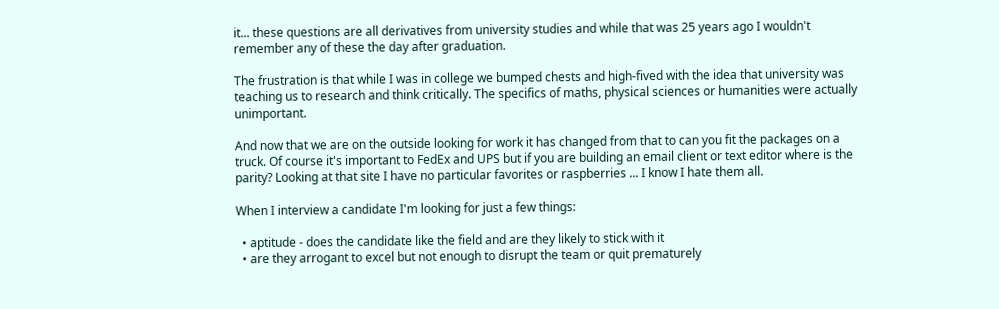it... these questions are all derivatives from university studies and while that was 25 years ago I wouldn't remember any of these the day after graduation.

The frustration is that while I was in college we bumped chests and high-fived with the idea that university was teaching us to research and think critically. The specifics of maths, physical sciences or humanities were actually unimportant.

And now that we are on the outside looking for work it has changed from that to can you fit the packages on a truck. Of course it's important to FedEx and UPS but if you are building an email client or text editor where is the parity? Looking at that site I have no particular favorites or raspberries ... I know I hate them all.

When I interview a candidate I'm looking for just a few things:

  • aptitude - does the candidate like the field and are they likely to stick with it
  • are they arrogant to excel but not enough to disrupt the team or quit prematurely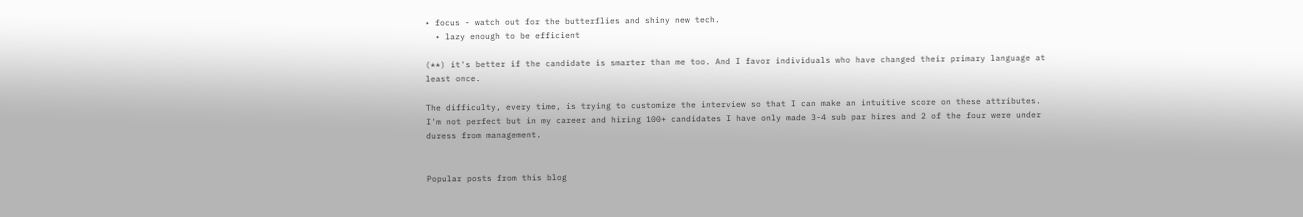• focus - watch out for the butterflies and shiny new tech.
  • lazy enough to be efficient

(**) it's better if the candidate is smarter than me too. And I favor individuals who have changed their primary language at least once.

The difficulty, every time, is trying to customize the interview so that I can make an intuitive score on these attributes. I'm not perfect but in my career and hiring 100+ candidates I have only made 3-4 sub par hires and 2 of the four were under duress from management.


Popular posts from this blog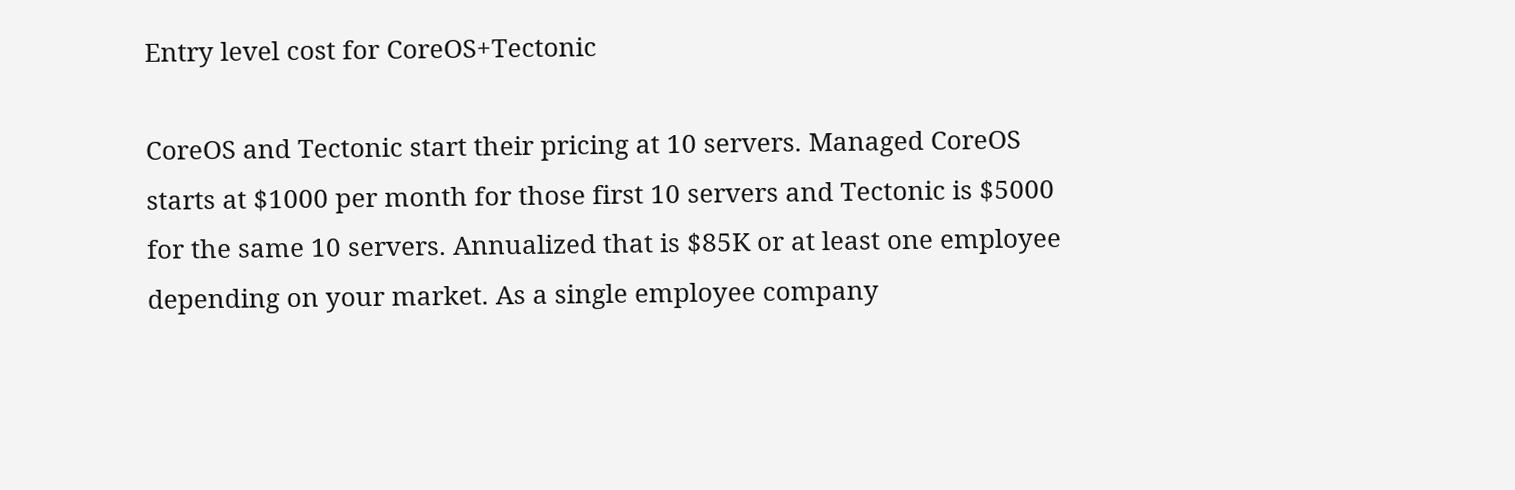Entry level cost for CoreOS+Tectonic

CoreOS and Tectonic start their pricing at 10 servers. Managed CoreOS starts at $1000 per month for those first 10 servers and Tectonic is $5000 for the same 10 servers. Annualized that is $85K or at least one employee depending on your market. As a single employee company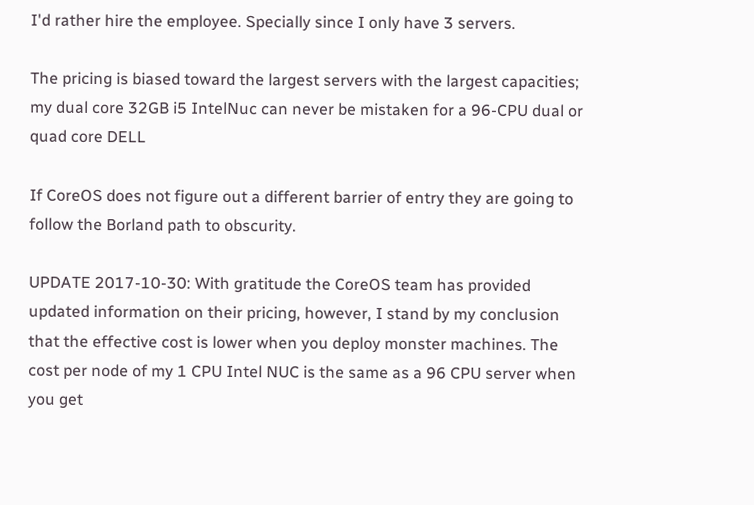I'd rather hire the employee. Specially since I only have 3 servers.

The pricing is biased toward the largest servers with the largest capacities; my dual core 32GB i5 IntelNuc can never be mistaken for a 96-CPU dual or quad core DELL

If CoreOS does not figure out a different barrier of entry they are going to follow the Borland path to obscurity.

UPDATE 2017-10-30: With gratitude the CoreOS team has provided updated information on their pricing, however, I stand by my conclusion that the effective cost is lower when you deploy monster machines. The cost per node of my 1 CPU Intel NUC is the same as a 96 CPU server when you get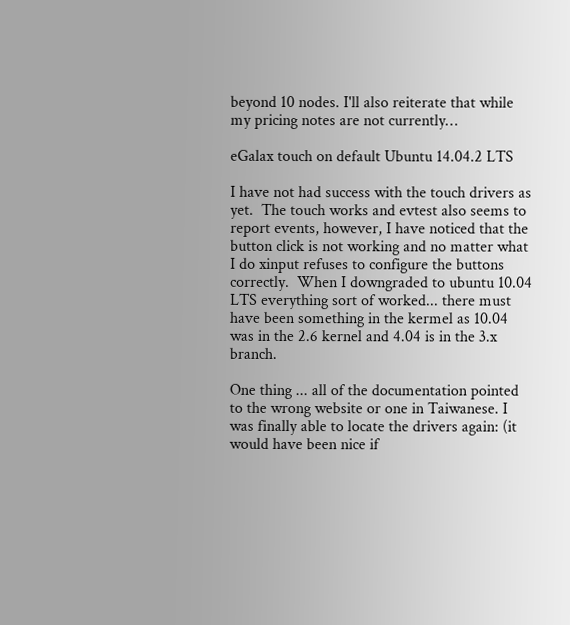beyond 10 nodes. I'll also reiterate that while my pricing notes are not currently…

eGalax touch on default Ubuntu 14.04.2 LTS

I have not had success with the touch drivers as yet.  The touch works and evtest also seems to report events, however, I have noticed that the button click is not working and no matter what I do xinput refuses to configure the buttons correctly.  When I downgraded to ubuntu 10.04 LTS everything sort of worked... there must have been something in the kermel as 10.04 was in the 2.6 kernel and 4.04 is in the 3.x branch.

One thing ... all of the documentation pointed to the wrong website or one in Taiwanese. I was finally able to locate the drivers again: (it would have been nice if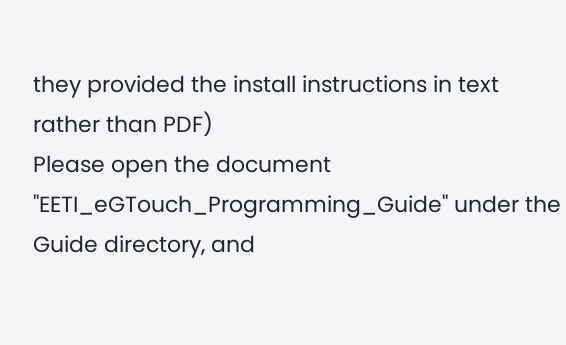they provided the install instructions in text rather than PDF)
Please open the document "EETI_eGTouch_Programming_Guide" under the Guide directory, and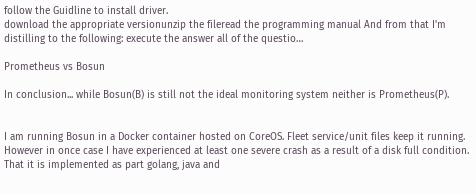follow the Guidline to install driver.
download the appropriate versionunzip the fileread the programming manual And from that I'm distilling to the following: execute the answer all of the questio…

Prometheus vs Bosun

In conclusion... while Bosun(B) is still not the ideal monitoring system neither is Prometheus(P).


I am running Bosun in a Docker container hosted on CoreOS. Fleet service/unit files keep it running. However in once case I have experienced at least one severe crash as a result of a disk full condition. That it is implemented as part golang, java and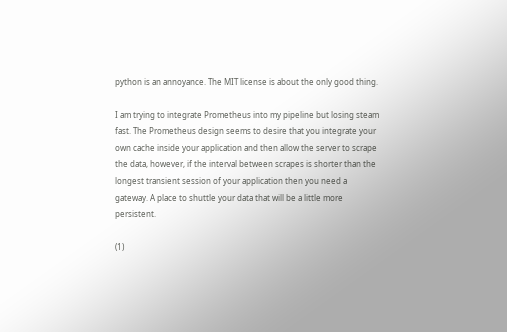python is an annoyance. The MIT license is about the only good thing.

I am trying to integrate Prometheus into my pipeline but losing steam fast. The Prometheus design seems to desire that you integrate your own cache inside your application and then allow the server to scrape the data, however, if the interval between scrapes is shorter than the longest transient session of your application then you need a gateway. A place to shuttle your data that will be a little more persistent.

(1)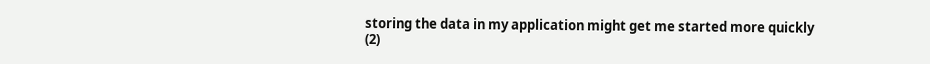storing the data in my application might get me started more quickly
(2)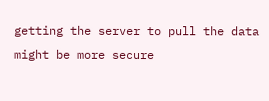getting the server to pull the data might be more secure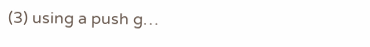(3) using a push g…